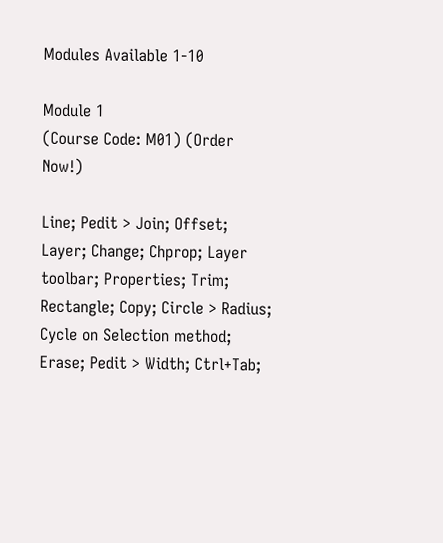Modules Available 1-10

Module 1
(Course Code: M01) (Order Now!)

Line; Pedit > Join; Offset; Layer; Change; Chprop; Layer toolbar; Properties; Trim; Rectangle; Copy; Circle > Radius; Cycle on Selection method; Erase; Pedit > Width; Ctrl+Tab;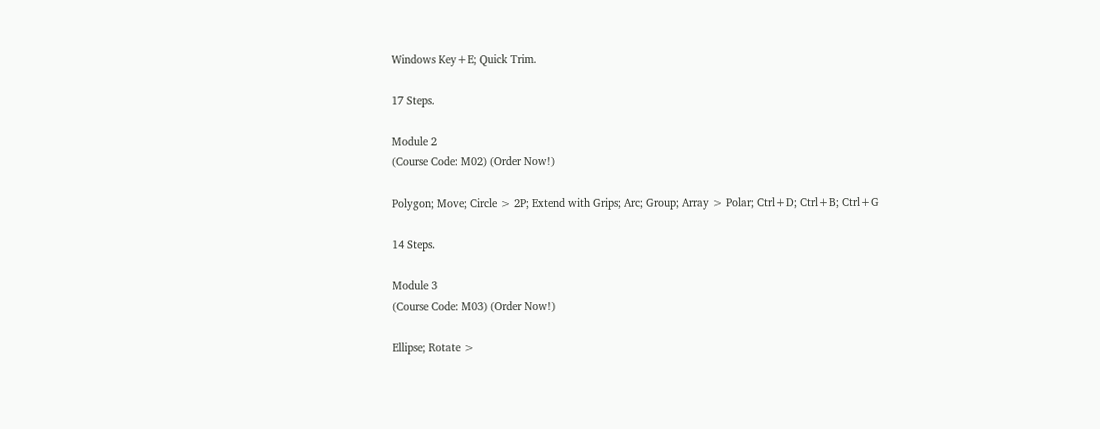Windows Key+E; Quick Trim.

17 Steps.

Module 2
(Course Code: M02) (Order Now!)

Polygon; Move; Circle > 2P; Extend with Grips; Arc; Group; Array > Polar; Ctrl+D; Ctrl+B; Ctrl+G

14 Steps.

Module 3
(Course Code: M03) (Order Now!)

Ellipse; Rotate >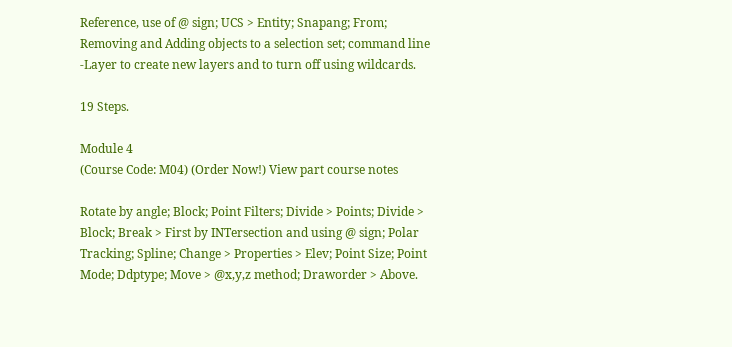Reference, use of @ sign; UCS > Entity; Snapang; From; Removing and Adding objects to a selection set; command line -Layer to create new layers and to turn off using wildcards.

19 Steps.

Module 4
(Course Code: M04) (Order Now!) View part course notes

Rotate by angle; Block; Point Filters; Divide > Points; Divide > Block; Break > First by INTersection and using @ sign; Polar Tracking; Spline; Change > Properties > Elev; Point Size; Point Mode; Ddptype; Move > @x,y,z method; Draworder > Above.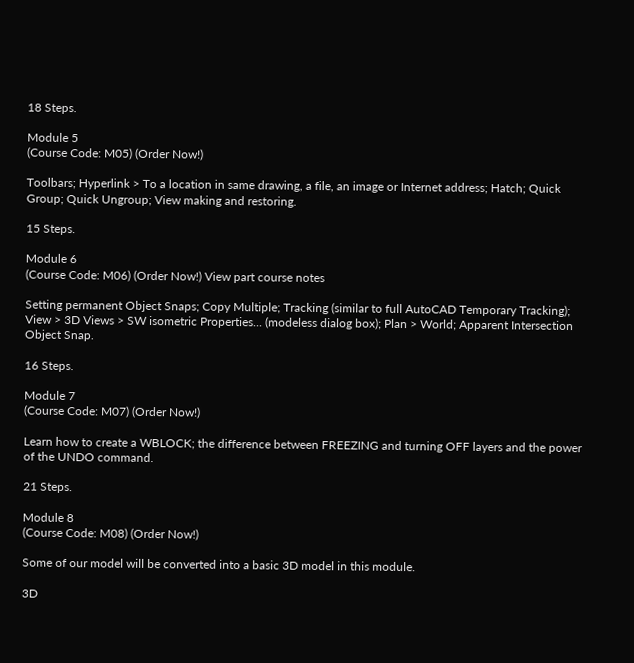18 Steps.

Module 5
(Course Code: M05) (Order Now!)

Toolbars; Hyperlink > To a location in same drawing, a file, an image or Internet address; Hatch; Quick Group; Quick Ungroup; View making and restoring.

15 Steps.

Module 6
(Course Code: M06) (Order Now!) View part course notes

Setting permanent Object Snaps; Copy Multiple; Tracking (similar to full AutoCAD Temporary Tracking); View > 3D Views > SW isometric Properties... (modeless dialog box); Plan > World; Apparent Intersection Object Snap.

16 Steps.

Module 7
(Course Code: M07) (Order Now!)

Learn how to create a WBLOCK; the difference between FREEZING and turning OFF layers and the power of the UNDO command.

21 Steps.

Module 8
(Course Code: M08) (Order Now!)

Some of our model will be converted into a basic 3D model in this module.

3D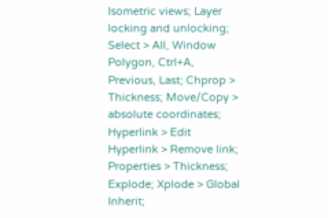Isometric views; Layer locking and unlocking; Select > All, Window Polygon, Ctrl+A, Previous, Last; Chprop > Thickness; Move/Copy > absolute coordinates; Hyperlink > Edit Hyperlink > Remove link; Properties > Thickness; Explode; Xplode > Global Inherit;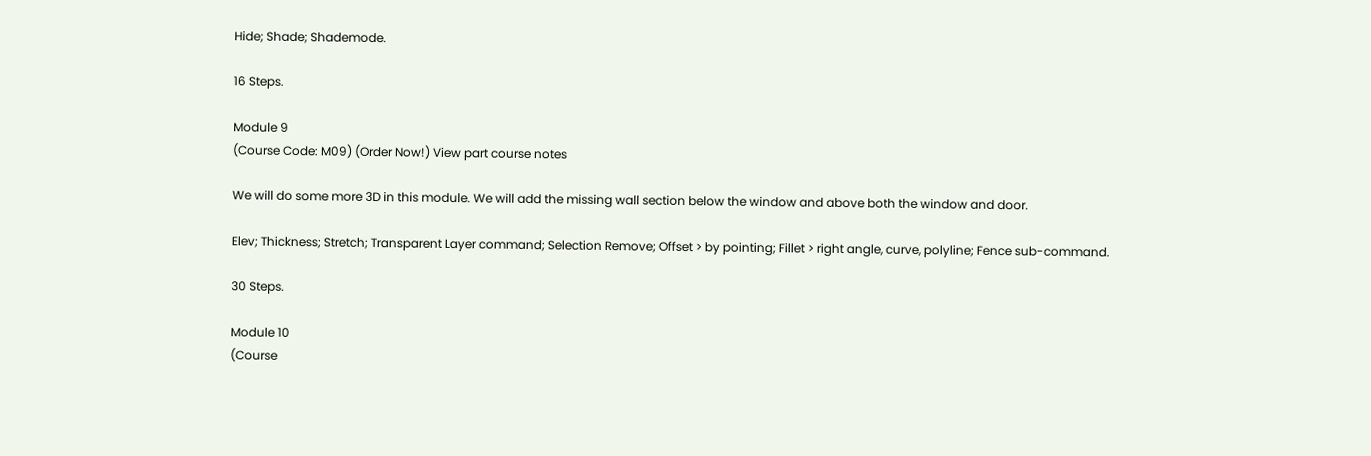Hide; Shade; Shademode.

16 Steps.

Module 9
(Course Code: M09) (Order Now!) View part course notes

We will do some more 3D in this module. We will add the missing wall section below the window and above both the window and door.

Elev; Thickness; Stretch; Transparent Layer command; Selection Remove; Offset > by pointing; Fillet > right angle, curve, polyline; Fence sub-command.

30 Steps.

Module 10
(Course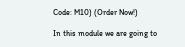Code: M10) (Order Now!)

In this module we are going to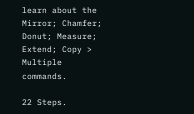learn about the Mirror; Chamfer; Donut; Measure; Extend; Copy > Multiple commands.

22 Steps.